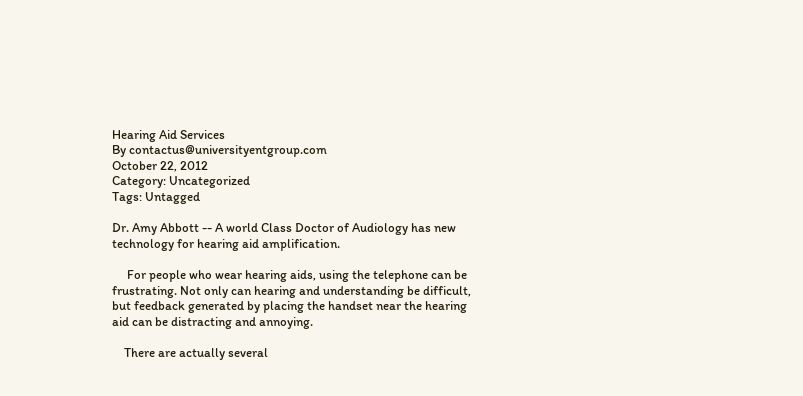Hearing Aid Services
By contactus@universityentgroup.com
October 22, 2012
Category: Uncategorized
Tags: Untagged

Dr. Amy Abbott -- A world Class Doctor of Audiology has new technology for hearing aid amplification.

     For people who wear hearing aids, using the telephone can be frustrating. Not only can hearing and understanding be difficult, but feedback generated by placing the handset near the hearing aid can be distracting and annoying.

    There are actually several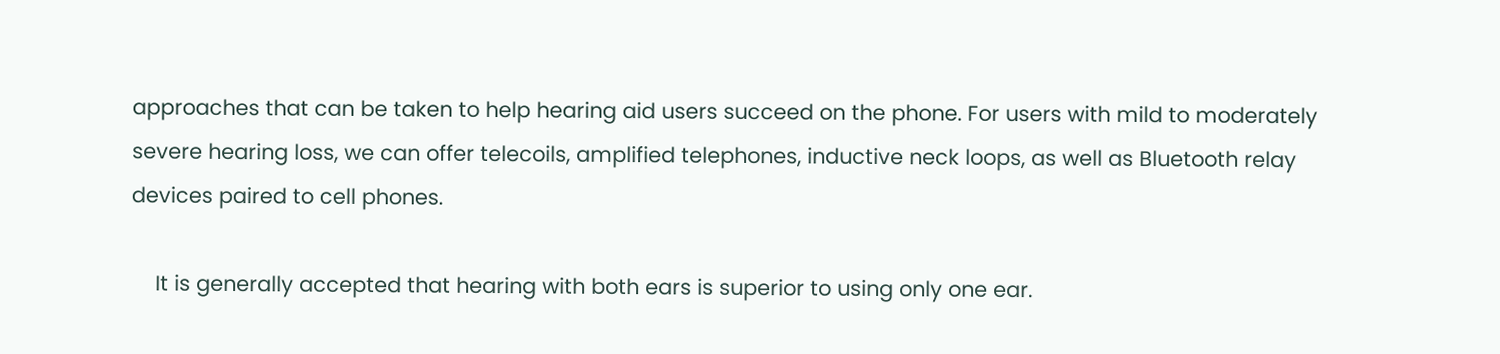approaches that can be taken to help hearing aid users succeed on the phone. For users with mild to moderately severe hearing loss, we can offer telecoils, amplified telephones, inductive neck loops, as well as Bluetooth relay devices paired to cell phones.

    It is generally accepted that hearing with both ears is superior to using only one ear.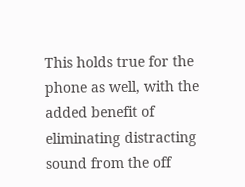This holds true for the phone as well, with the added benefit of eliminating distracting sound from the off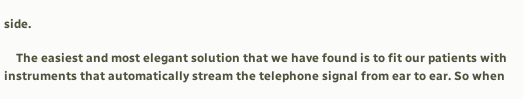side.

    The easiest and most elegant solution that we have found is to fit our patients with instruments that automatically stream the telephone signal from ear to ear. So when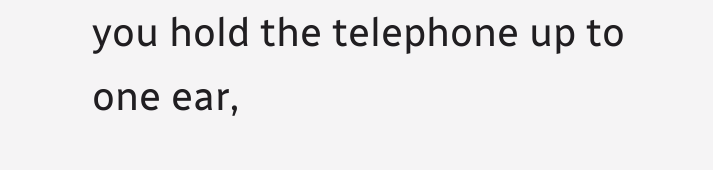you hold the telephone up to one ear,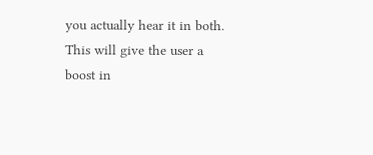you actually hear it in both. This will give the user a boost in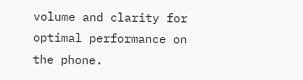volume and clarity for optimal performance on the phone.